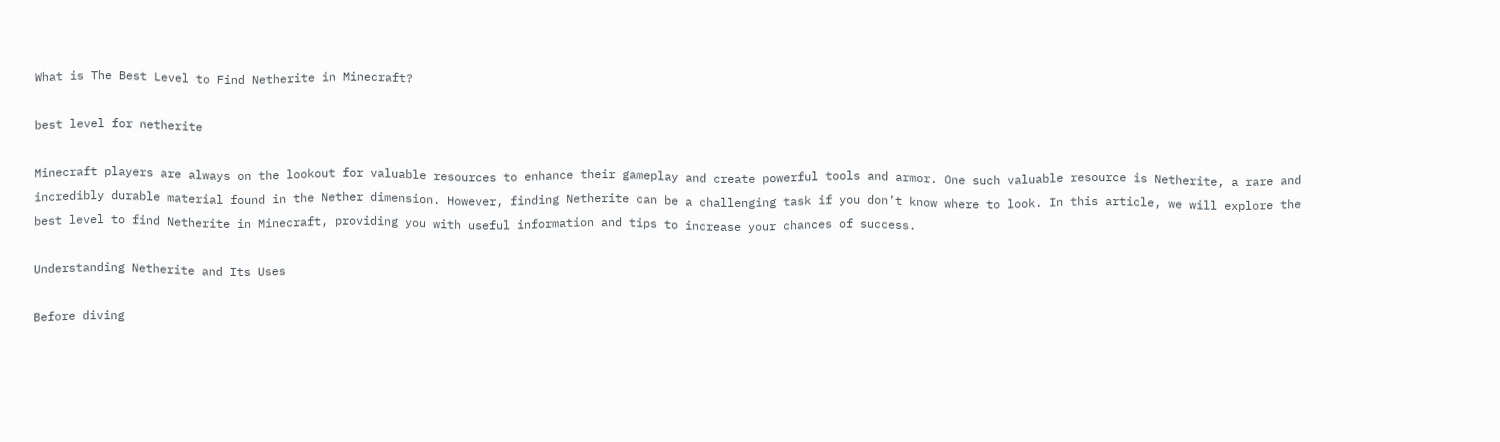What is The Best Level to Find Netherite in Minecraft?

best level for netherite

Minecraft players are always on the lookout for valuable resources to enhance their gameplay and create powerful tools and armor. One such valuable resource is Netherite, a rare and incredibly durable material found in the Nether dimension. However, finding Netherite can be a challenging task if you don’t know where to look. In this article, we will explore the best level to find Netherite in Minecraft, providing you with useful information and tips to increase your chances of success.

Understanding Netherite and Its Uses

Before diving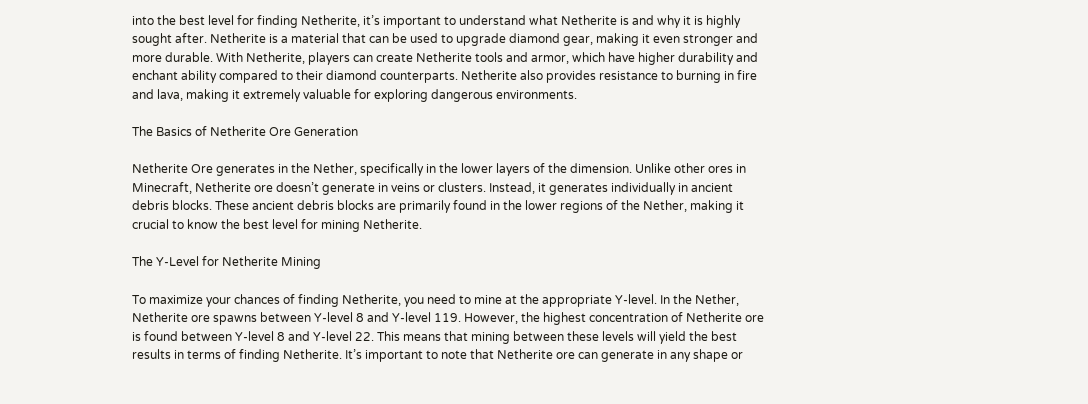into the best level for finding Netherite, it’s important to understand what Netherite is and why it is highly sought after. Netherite is a material that can be used to upgrade diamond gear, making it even stronger and more durable. With Netherite, players can create Netherite tools and armor, which have higher durability and enchant ability compared to their diamond counterparts. Netherite also provides resistance to burning in fire and lava, making it extremely valuable for exploring dangerous environments.

The Basics of Netherite Ore Generation

Netherite Ore generates in the Nether, specifically in the lower layers of the dimension. Unlike other ores in Minecraft, Netherite ore doesn’t generate in veins or clusters. Instead, it generates individually in ancient debris blocks. These ancient debris blocks are primarily found in the lower regions of the Nether, making it crucial to know the best level for mining Netherite.

The Y-Level for Netherite Mining

To maximize your chances of finding Netherite, you need to mine at the appropriate Y-level. In the Nether, Netherite ore spawns between Y-level 8 and Y-level 119. However, the highest concentration of Netherite ore is found between Y-level 8 and Y-level 22. This means that mining between these levels will yield the best results in terms of finding Netherite. It’s important to note that Netherite ore can generate in any shape or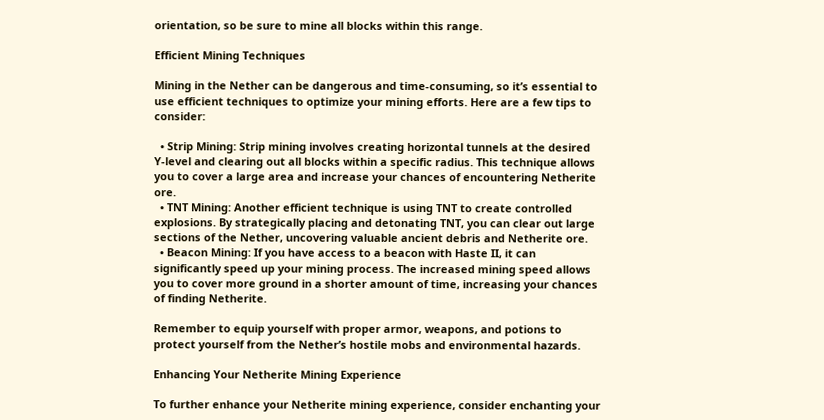orientation, so be sure to mine all blocks within this range.

Efficient Mining Techniques

Mining in the Nether can be dangerous and time-consuming, so it’s essential to use efficient techniques to optimize your mining efforts. Here are a few tips to consider:

  • Strip Mining: Strip mining involves creating horizontal tunnels at the desired Y-level and clearing out all blocks within a specific radius. This technique allows you to cover a large area and increase your chances of encountering Netherite ore.
  • TNT Mining: Another efficient technique is using TNT to create controlled explosions. By strategically placing and detonating TNT, you can clear out large sections of the Nether, uncovering valuable ancient debris and Netherite ore.
  • Beacon Mining: If you have access to a beacon with Haste II, it can significantly speed up your mining process. The increased mining speed allows you to cover more ground in a shorter amount of time, increasing your chances of finding Netherite.

Remember to equip yourself with proper armor, weapons, and potions to protect yourself from the Nether’s hostile mobs and environmental hazards.

Enhancing Your Netherite Mining Experience

To further enhance your Netherite mining experience, consider enchanting your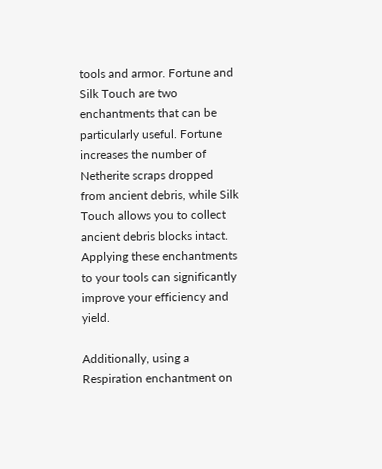tools and armor. Fortune and Silk Touch are two enchantments that can be particularly useful. Fortune increases the number of Netherite scraps dropped from ancient debris, while Silk Touch allows you to collect ancient debris blocks intact. Applying these enchantments to your tools can significantly improve your efficiency and yield.

Additionally, using a Respiration enchantment on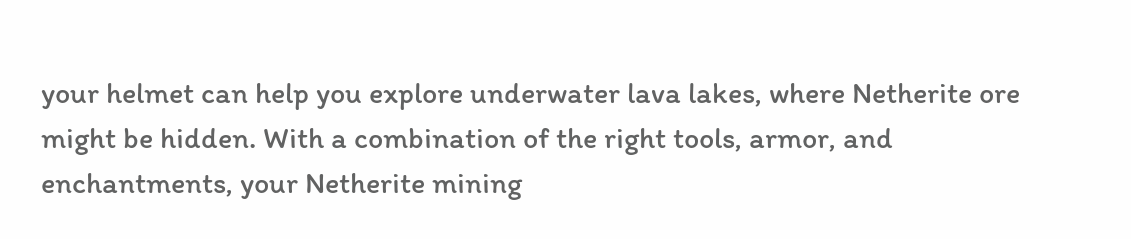your helmet can help you explore underwater lava lakes, where Netherite ore might be hidden. With a combination of the right tools, armor, and enchantments, your Netherite mining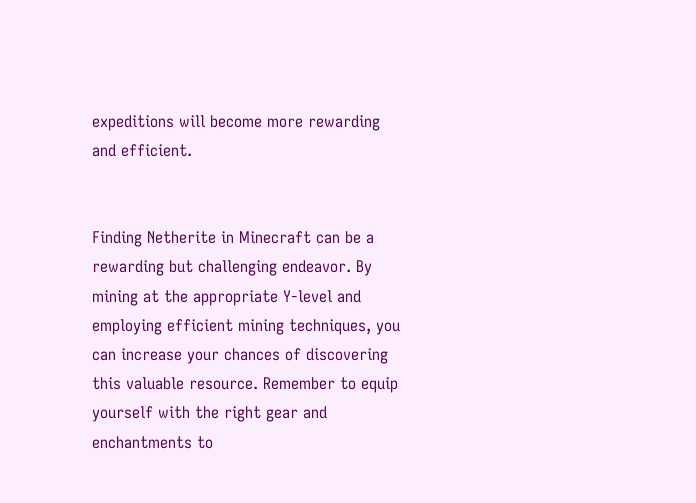expeditions will become more rewarding and efficient.


Finding Netherite in Minecraft can be a rewarding but challenging endeavor. By mining at the appropriate Y-level and employing efficient mining techniques, you can increase your chances of discovering this valuable resource. Remember to equip yourself with the right gear and enchantments to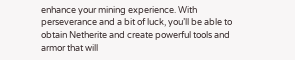enhance your mining experience. With perseverance and a bit of luck, you’ll be able to obtain Netherite and create powerful tools and armor that will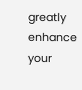greatly enhance your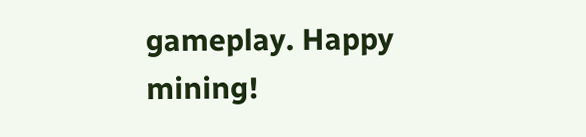gameplay. Happy mining!